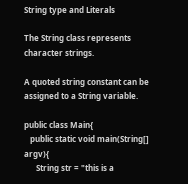String type and Literals

The String class represents character strings.

A quoted string constant can be assigned to a String variable.

public class Main{
   public static void main(String[] argv){
      String str = "this is a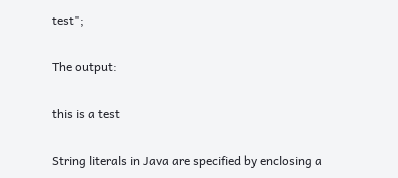test";

The output:

this is a test

String literals in Java are specified by enclosing a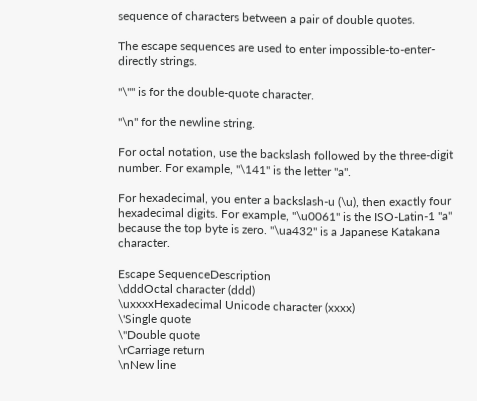sequence of characters between a pair of double quotes.

The escape sequences are used to enter impossible-to-enter-directly strings.

"\"" is for the double-quote character.

"\n" for the newline string.

For octal notation, use the backslash followed by the three-digit number. For example, "\141" is the letter "a".

For hexadecimal, you enter a backslash-u (\u), then exactly four hexadecimal digits. For example, "\u0061" is the ISO-Latin-1 "a" because the top byte is zero. "\ua432" is a Japanese Katakana character.

Escape SequenceDescription
\dddOctal character (ddd)
\uxxxxHexadecimal Unicode character (xxxx)
\'Single quote
\"Double quote
\rCarriage return
\nNew line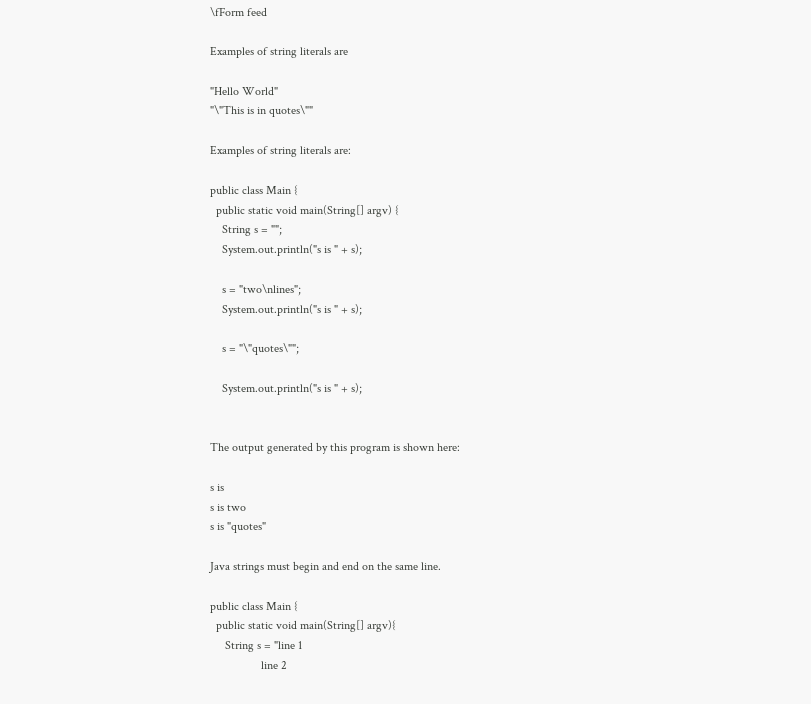\fForm feed

Examples of string literals are

"Hello World"
"\"This is in quotes\""

Examples of string literals are:

public class Main {
  public static void main(String[] argv) {
    String s = "";
    System.out.println("s is " + s);

    s = "two\nlines";
    System.out.println("s is " + s);

    s = "\"quotes\"";

    System.out.println("s is " + s);


The output generated by this program is shown here:

s is
s is two
s is "quotes"

Java strings must begin and end on the same line.

public class Main {
  public static void main(String[] argv){
     String s = "line 1
                 line 2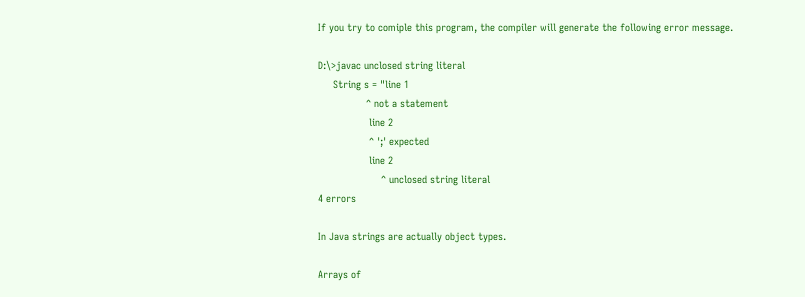If you try to comiple this program, the compiler will generate the following error message.

D:\>javac unclosed string literal
     String s = "line 1
                ^ not a statement
                 line 2
                 ^ ';' expected
                 line 2
                     ^ unclosed string literal
4 errors

In Java strings are actually object types.

Arrays of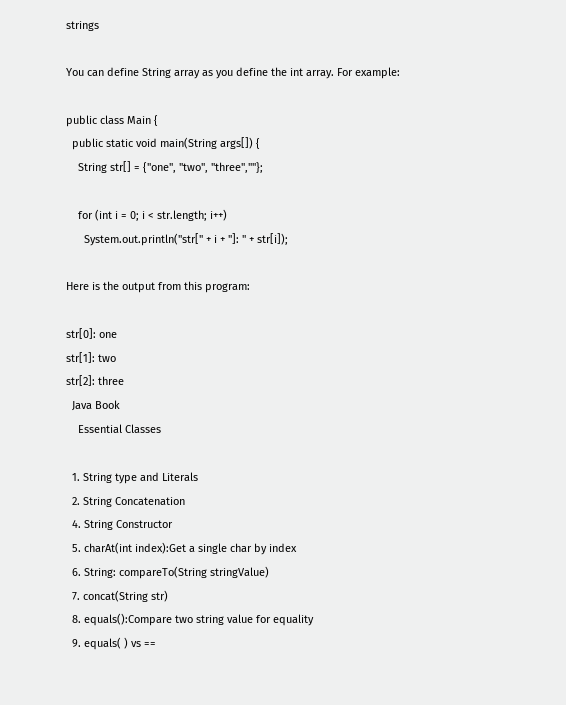strings

You can define String array as you define the int array. For example:

public class Main {
  public static void main(String args[]) {
    String str[] = {"one", "two", "three",""};

    for (int i = 0; i < str.length; i++)
      System.out.println("str[" + i + "]: " + str[i]);

Here is the output from this program:

str[0]: one
str[1]: two
str[2]: three
  Java Book
    Essential Classes

  1. String type and Literals
  2. String Concatenation
  4. String Constructor
  5. charAt(int index):Get a single char by index
  6. String: compareTo(String stringValue)
  7. concat(String str)
  8. equals():Compare two string value for equality
  9. equals( ) vs ==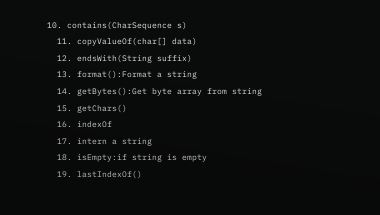10. contains(CharSequence s)
  11. copyValueOf(char[] data)
  12. endsWith(String suffix)
  13. format():Format a string
  14. getBytes():Get byte array from string
  15. getChars()
  16. indexOf
  17. intern a string
  18. isEmpty:if string is empty
  19. lastIndexOf()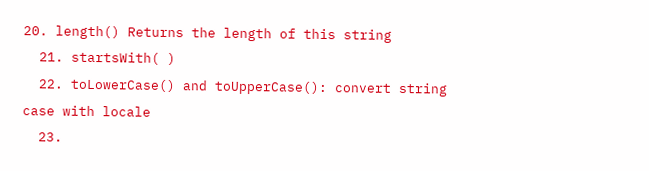20. length() Returns the length of this string
  21. startsWith( )
  22. toLowerCase() and toUpperCase(): convert string case with locale
  23.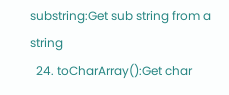substring:Get sub string from a string
  24. toCharArray():Get char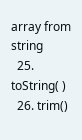array from string
  25. toString( )
  26. trim()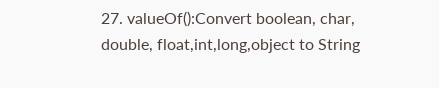27. valueOf():Convert boolean, char, double, float,int,long,object to String